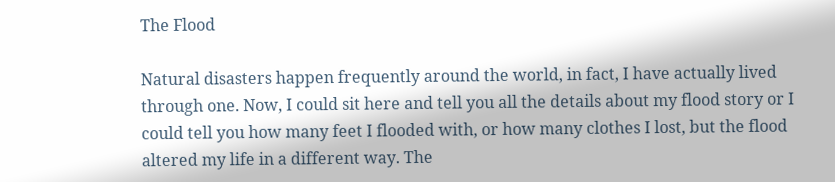The Flood

Natural disasters happen frequently around the world, in fact, I have actually lived through one. Now, I could sit here and tell you all the details about my flood story or I could tell you how many feet I flooded with, or how many clothes I lost, but the flood altered my life in a different way. The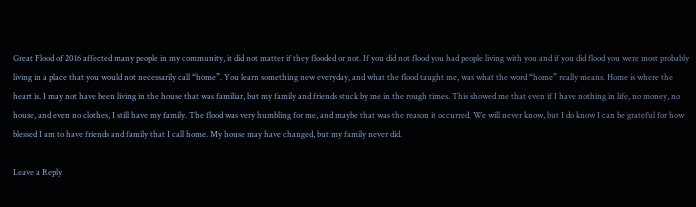Great Flood of 2016 affected many people in my community, it did not matter if they flooded or not. If you did not flood you had people living with you and if you did flood you were most probably living in a place that you would not necessarily call “home”. You learn something new everyday, and what the flood taught me, was what the word “home” really means. Home is where the heart is. I may not have been living in the house that was familiar, but my family and friends stuck by me in the rough times. This showed me that even if I have nothing in life, no money, no house, and even no clothes, I still have my family. The flood was very humbling for me, and maybe that was the reason it occurred. We will never know, but I do know I can be grateful for how blessed I am to have friends and family that I call home. My house may have changed, but my family never did.

Leave a Reply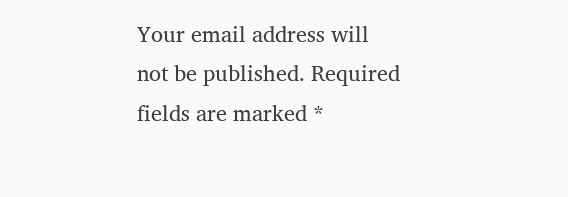Your email address will not be published. Required fields are marked *